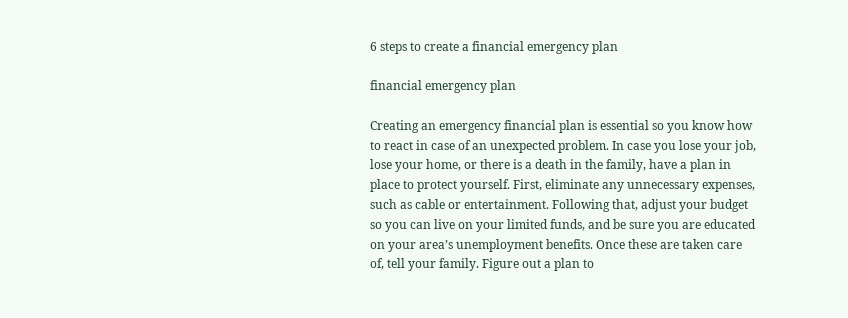6 steps to create a financial emergency plan

financial emergency plan

Creating an emergency financial plan is essential so you know how to react in case of an unexpected problem. In case you lose your job, lose your home, or there is a death in the family, have a plan in place to protect yourself. First, eliminate any unnecessary expenses, such as cable or entertainment. Following that, adjust your budget so you can live on your limited funds, and be sure you are educated on your area’s unemployment benefits. Once these are taken care of, tell your family. Figure out a plan to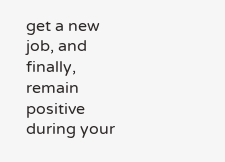get a new job, and finally, remain positive during your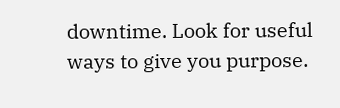downtime. Look for useful ways to give you purpose.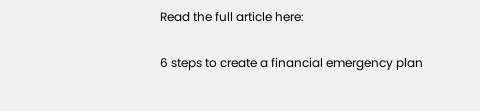Read the full article here:

6 steps to create a financial emergency plan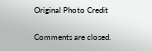Original Photo Credit

Comments are closed.